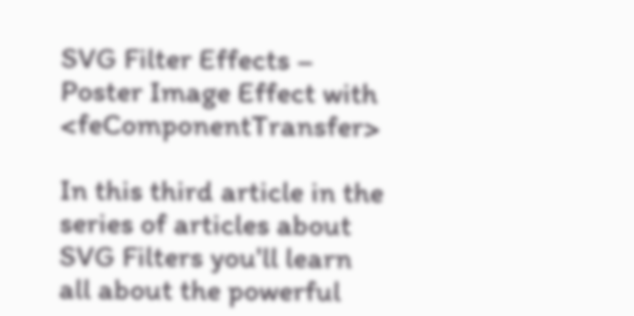SVG Filter Effects – Poster Image Effect with <feComponentTransfer>

In this third article in the series of articles about SVG Filters you'll learn all about the powerful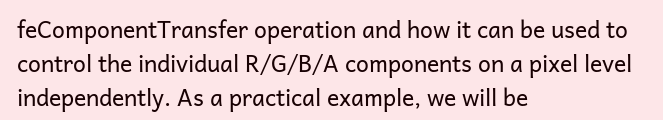feComponentTransfer operation and how it can be used to control the individual R/G/B/A components on a pixel level independently. As a practical example, we will be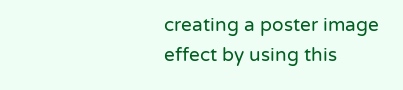creating a poster image effect by using this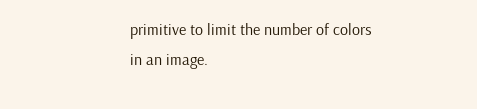primitive to limit the number of colors in an image.